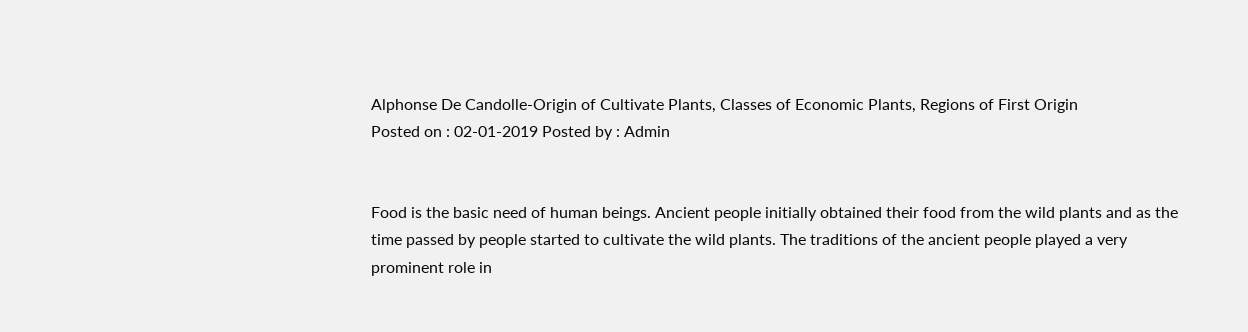Alphonse De Candolle-Origin of Cultivate Plants, Classes of Economic Plants, Regions of First Origin
Posted on : 02-01-2019 Posted by : Admin


Food is the basic need of human beings. Ancient people initially obtained their food from the wild plants and as the time passed by people started to cultivate the wild plants. The traditions of the ancient people played a very prominent role in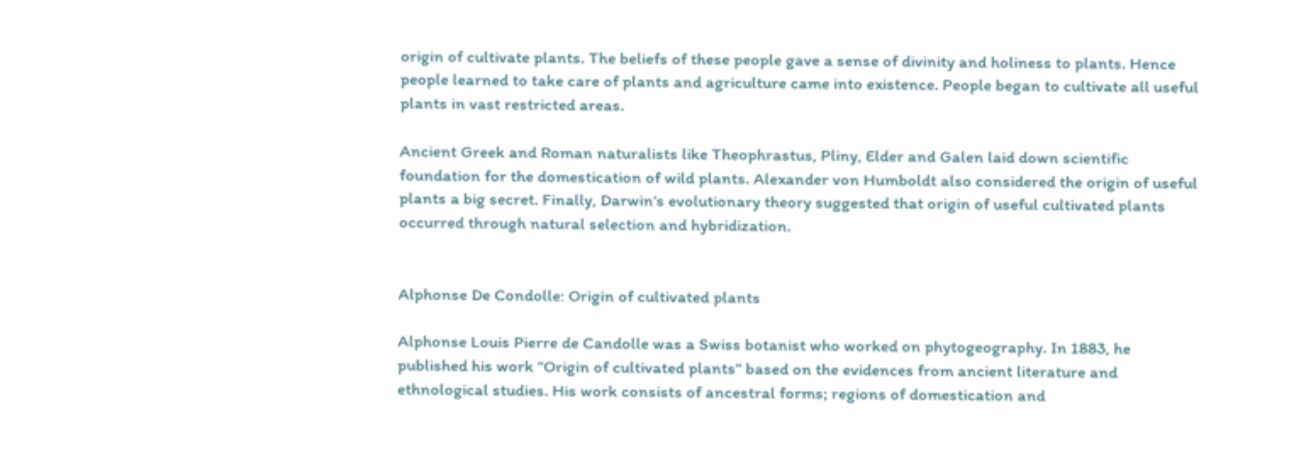origin of cultivate plants. The beliefs of these people gave a sense of divinity and holiness to plants. Hence people learned to take care of plants and agriculture came into existence. People began to cultivate all useful plants in vast restricted areas.

Ancient Greek and Roman naturalists like Theophrastus, Pliny, Elder and Galen laid down scientific foundation for the domestication of wild plants. Alexander von Humboldt also considered the origin of useful plants a big secret. Finally, Darwin’s evolutionary theory suggested that origin of useful cultivated plants occurred through natural selection and hybridization.


Alphonse De Condolle: Origin of cultivated plants

Alphonse Louis Pierre de Candolle was a Swiss botanist who worked on phytogeography. In 1883, he published his work “Origin of cultivated plants” based on the evidences from ancient literature and ethnological studies. His work consists of ancestral forms; regions of domestication and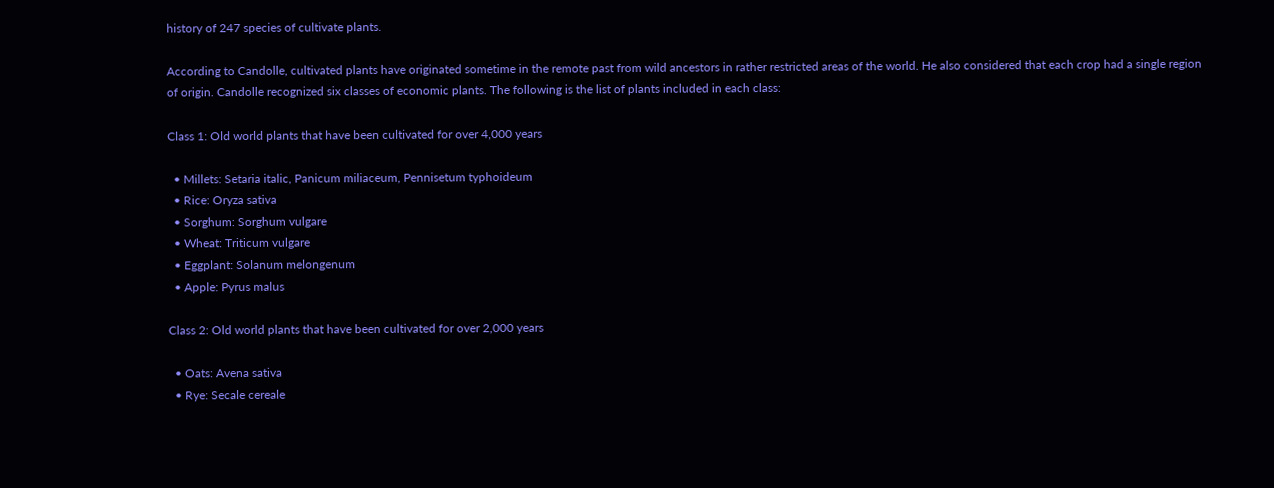history of 247 species of cultivate plants.

According to Candolle, cultivated plants have originated sometime in the remote past from wild ancestors in rather restricted areas of the world. He also considered that each crop had a single region of origin. Candolle recognized six classes of economic plants. The following is the list of plants included in each class:

Class 1: Old world plants that have been cultivated for over 4,000 years

  • Millets: Setaria italic, Panicum miliaceum, Pennisetum typhoideum
  • Rice: Oryza sativa
  • Sorghum: Sorghum vulgare
  • Wheat: Triticum vulgare
  • Eggplant: Solanum melongenum
  • Apple: Pyrus malus

Class 2: Old world plants that have been cultivated for over 2,000 years

  • Oats: Avena sativa
  • Rye: Secale cereale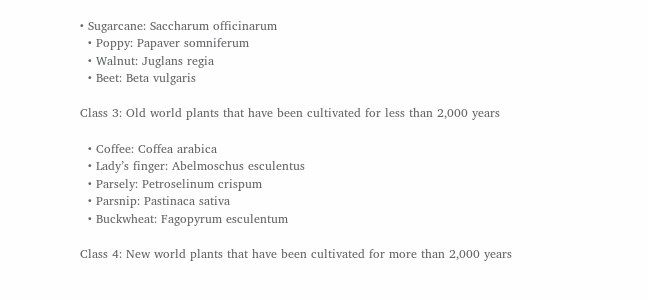• Sugarcane: Saccharum officinarum
  • Poppy: Papaver somniferum
  • Walnut: Juglans regia
  • Beet: Beta vulgaris

Class 3: Old world plants that have been cultivated for less than 2,000 years

  • Coffee: Coffea arabica
  • Lady’s finger: Abelmoschus esculentus
  • Parsely: Petroselinum crispum
  • Parsnip: Pastinaca sativa
  • Buckwheat: Fagopyrum esculentum

Class 4: New world plants that have been cultivated for more than 2,000 years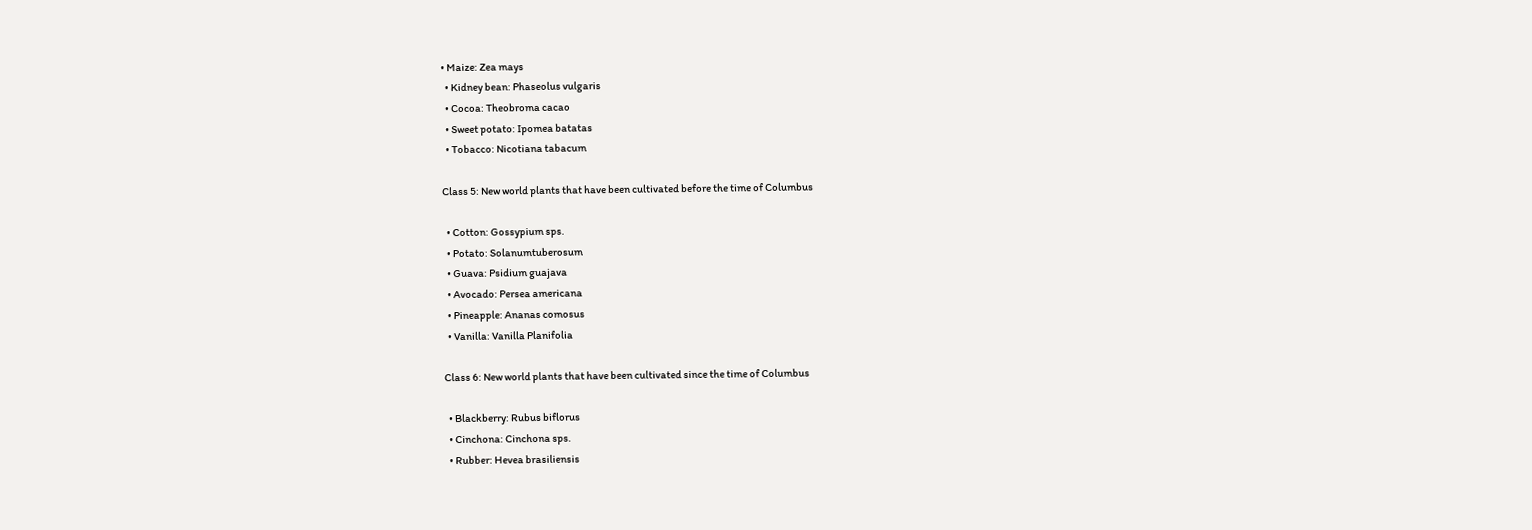• Maize: Zea mays
  • Kidney bean: Phaseolus vulgaris
  • Cocoa: Theobroma cacao
  • Sweet potato: Ipomea batatas
  • Tobacco: Nicotiana tabacum

Class 5: New world plants that have been cultivated before the time of Columbus

  • Cotton: Gossypium sps.
  • Potato: Solanumtuberosum
  • Guava: Psidium guajava
  • Avocado: Persea americana
  • Pineapple: Ananas comosus
  • Vanilla: Vanilla Planifolia

Class 6: New world plants that have been cultivated since the time of Columbus

  • Blackberry: Rubus biflorus
  • Cinchona: Cinchona sps.
  • Rubber: Hevea brasiliensis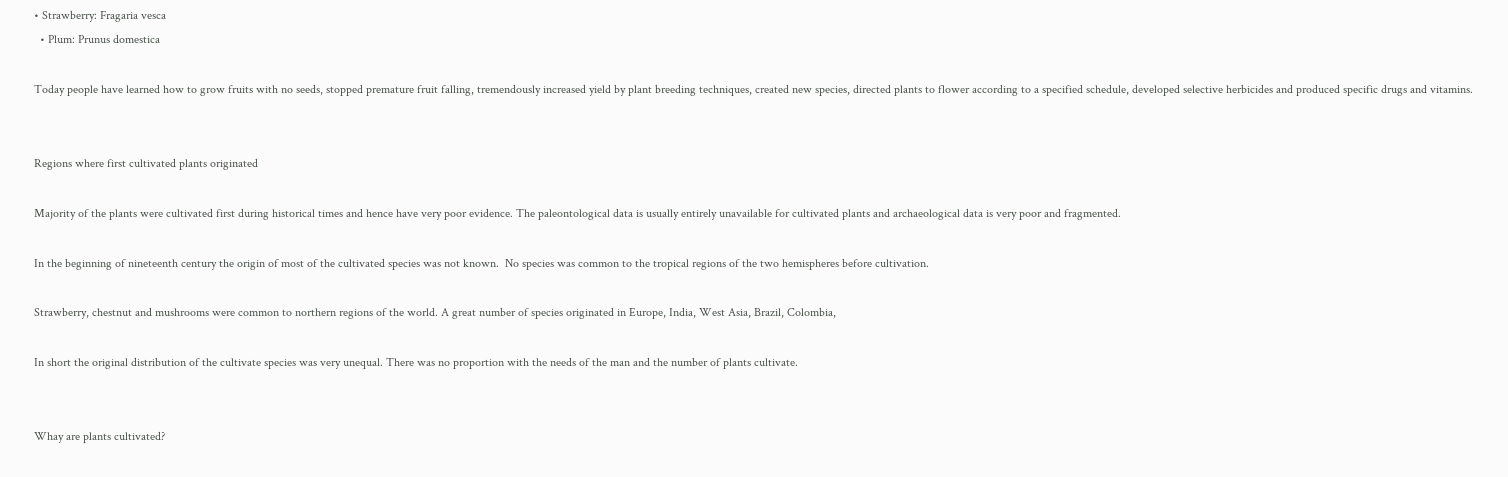• Strawberry: Fragaria vesca
  • Plum: Prunus domestica

Today people have learned how to grow fruits with no seeds, stopped premature fruit falling, tremendously increased yield by plant breeding techniques, created new species, directed plants to flower according to a specified schedule, developed selective herbicides and produced specific drugs and vitamins.


Regions where first cultivated plants originated

Majority of the plants were cultivated first during historical times and hence have very poor evidence. The paleontological data is usually entirely unavailable for cultivated plants and archaeological data is very poor and fragmented.

In the beginning of nineteenth century the origin of most of the cultivated species was not known.  No species was common to the tropical regions of the two hemispheres before cultivation.

Strawberry, chestnut and mushrooms were common to northern regions of the world. A great number of species originated in Europe, India, West Asia, Brazil, Colombia,

In short the original distribution of the cultivate species was very unequal. There was no proportion with the needs of the man and the number of plants cultivate.


Whay are plants cultivated?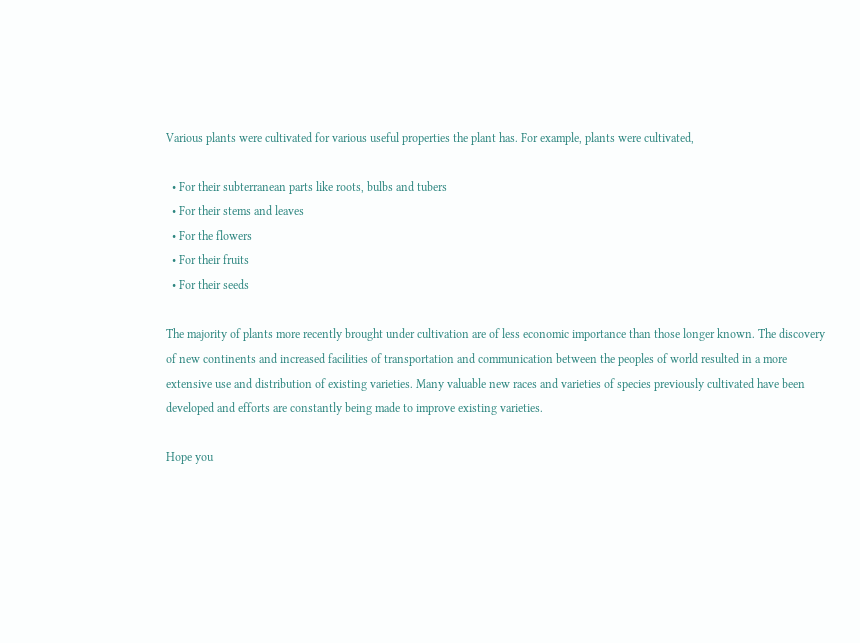Various plants were cultivated for various useful properties the plant has. For example, plants were cultivated,

  • For their subterranean parts like roots, bulbs and tubers
  • For their stems and leaves
  • For the flowers
  • For their fruits
  • For their seeds

The majority of plants more recently brought under cultivation are of less economic importance than those longer known. The discovery of new continents and increased facilities of transportation and communication between the peoples of world resulted in a more extensive use and distribution of existing varieties. Many valuable new races and varieties of species previously cultivated have been developed and efforts are constantly being made to improve existing varieties.

Hope you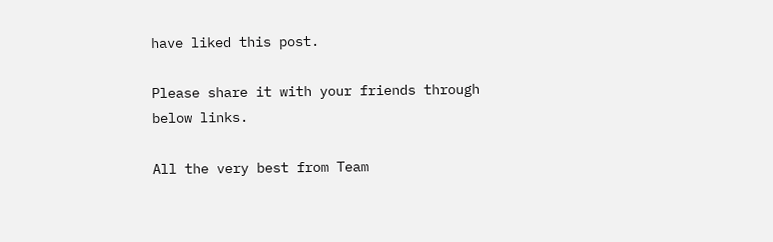have liked this post.

Please share it with your friends through below links.

All the very best from Team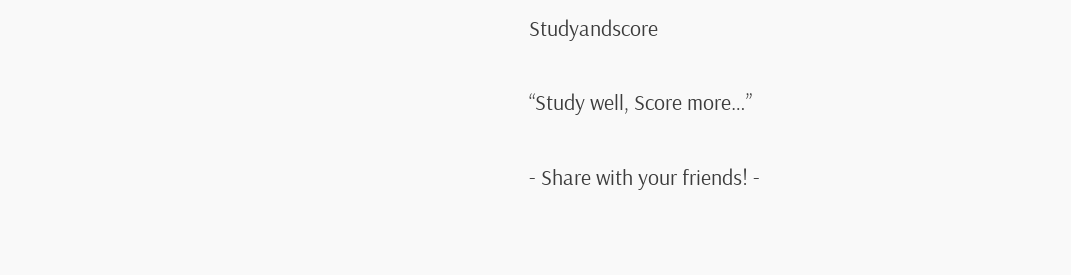Studyandscore

“Study well, Score more…”

- Share with your friends! -